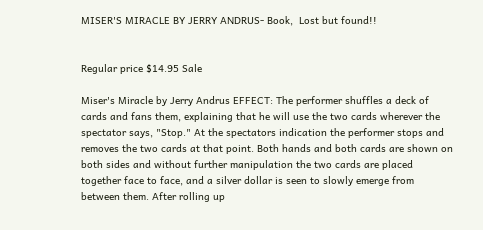MISER'S MIRACLE BY JERRY ANDRUS- Book,  Lost but found!!


Regular price $14.95 Sale

Miser's Miracle by Jerry Andrus EFFECT: The performer shuffles a deck of cards and fans them, explaining that he will use the two cards wherever the spectator says, "Stop." At the spectators indication the performer stops and removes the two cards at that point. Both hands and both cards are shown on both sides and without further manipulation the two cards are placed together face to face, and a silver dollar is seen to slowly emerge from between them. After rolling up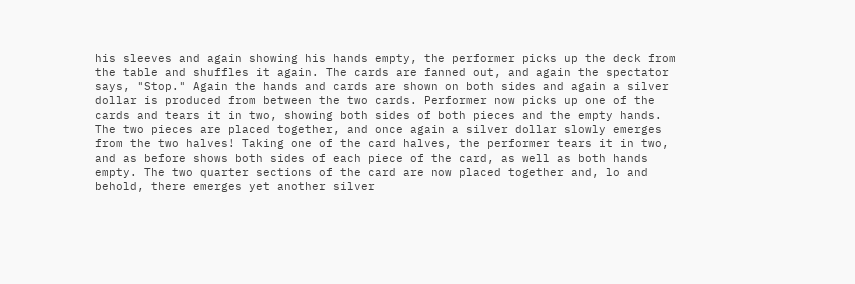his sleeves and again showing his hands empty, the performer picks up the deck from the table and shuffles it again. The cards are fanned out, and again the spectator says, "Stop." Again the hands and cards are shown on both sides and again a silver dollar is produced from between the two cards. Performer now picks up one of the cards and tears it in two, showing both sides of both pieces and the empty hands. The two pieces are placed together, and once again a silver dollar slowly emerges from the two halves! Taking one of the card halves, the performer tears it in two, and as before shows both sides of each piece of the card, as well as both hands empty. The two quarter sections of the card are now placed together and, lo and behold, there emerges yet another silver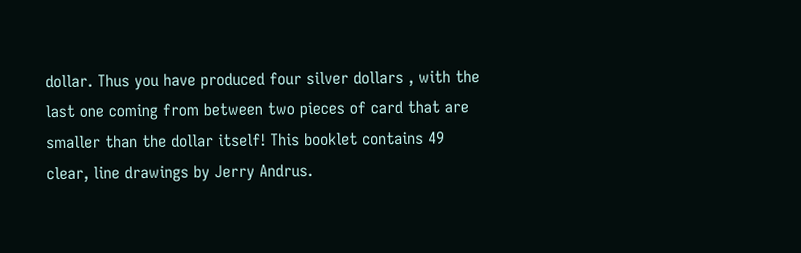dollar. Thus you have produced four silver dollars , with the last one coming from between two pieces of card that are smaller than the dollar itself! This booklet contains 49 clear, line drawings by Jerry Andrus.